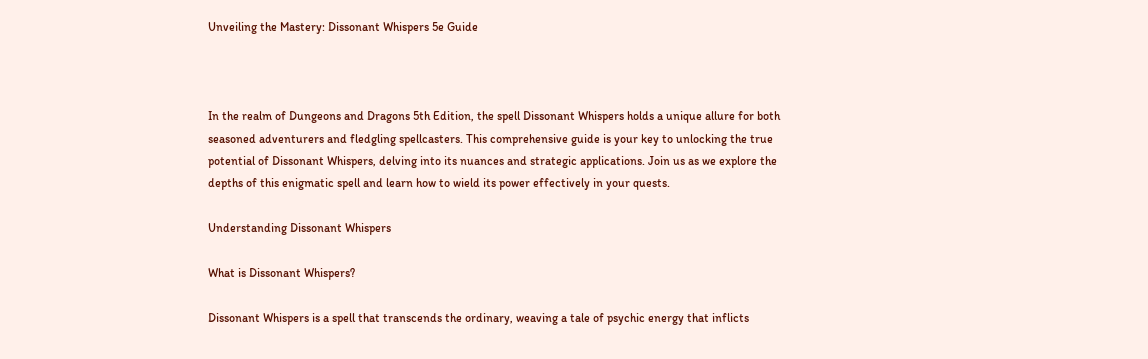Unveiling the Mastery: Dissonant Whispers 5e Guide



In the realm of Dungeons and Dragons 5th Edition, the spell Dissonant Whispers holds a unique allure for both seasoned adventurers and fledgling spellcasters. This comprehensive guide is your key to unlocking the true potential of Dissonant Whispers, delving into its nuances and strategic applications. Join us as we explore the depths of this enigmatic spell and learn how to wield its power effectively in your quests.

Understanding Dissonant Whispers

What is Dissonant Whispers?

Dissonant Whispers is a spell that transcends the ordinary, weaving a tale of psychic energy that inflicts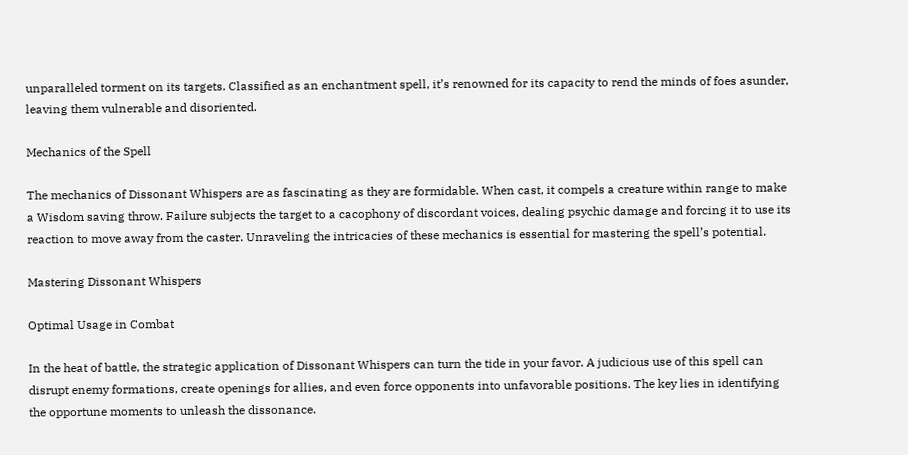unparalleled torment on its targets. Classified as an enchantment spell, it’s renowned for its capacity to rend the minds of foes asunder, leaving them vulnerable and disoriented.

Mechanics of the Spell

The mechanics of Dissonant Whispers are as fascinating as they are formidable. When cast, it compels a creature within range to make a Wisdom saving throw. Failure subjects the target to a cacophony of discordant voices, dealing psychic damage and forcing it to use its reaction to move away from the caster. Unraveling the intricacies of these mechanics is essential for mastering the spell’s potential.

Mastering Dissonant Whispers

Optimal Usage in Combat

In the heat of battle, the strategic application of Dissonant Whispers can turn the tide in your favor. A judicious use of this spell can disrupt enemy formations, create openings for allies, and even force opponents into unfavorable positions. The key lies in identifying the opportune moments to unleash the dissonance.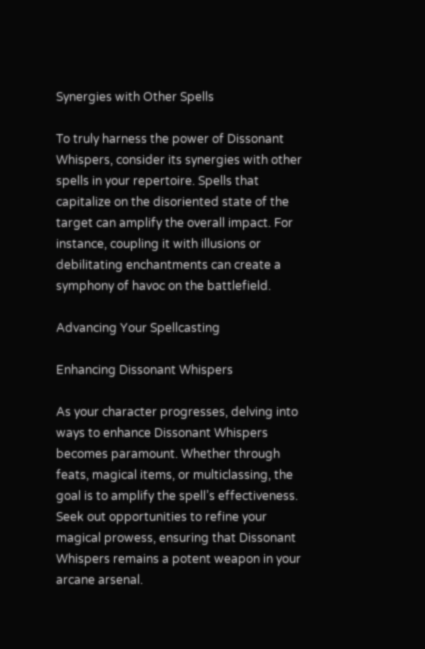Synergies with Other Spells

To truly harness the power of Dissonant Whispers, consider its synergies with other spells in your repertoire. Spells that capitalize on the disoriented state of the target can amplify the overall impact. For instance, coupling it with illusions or debilitating enchantments can create a symphony of havoc on the battlefield.

Advancing Your Spellcasting

Enhancing Dissonant Whispers

As your character progresses, delving into ways to enhance Dissonant Whispers becomes paramount. Whether through feats, magical items, or multiclassing, the goal is to amplify the spell’s effectiveness. Seek out opportunities to refine your magical prowess, ensuring that Dissonant Whispers remains a potent weapon in your arcane arsenal.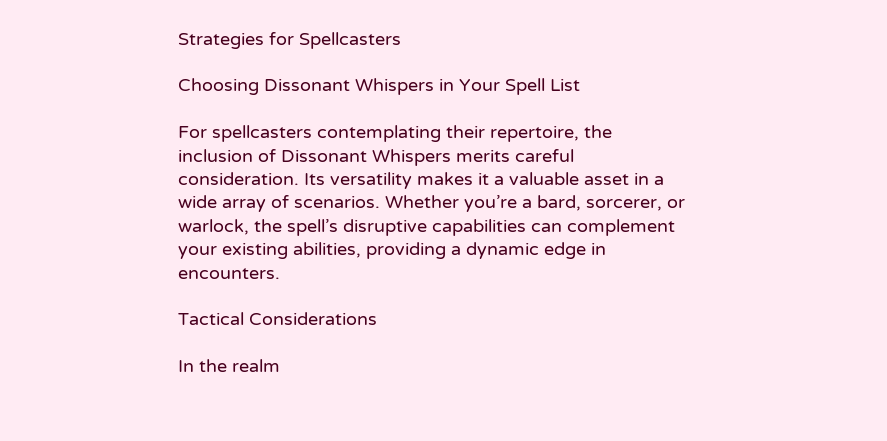Strategies for Spellcasters

Choosing Dissonant Whispers in Your Spell List

For spellcasters contemplating their repertoire, the inclusion of Dissonant Whispers merits careful consideration. Its versatility makes it a valuable asset in a wide array of scenarios. Whether you’re a bard, sorcerer, or warlock, the spell’s disruptive capabilities can complement your existing abilities, providing a dynamic edge in encounters.

Tactical Considerations

In the realm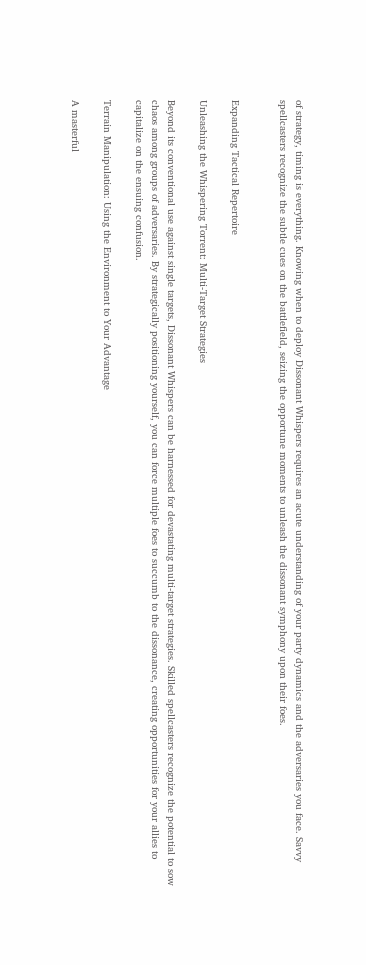of strategy, timing is everything. Knowing when to deploy Dissonant Whispers requires an acute understanding of your party dynamics and the adversaries you face. Savvy spellcasters recognize the subtle cues on the battlefield, seizing the opportune moments to unleash the dissonant symphony upon their foes.


Expanding Tactical Repertoire

Unleashing the Whispering Torrent: Multi-Target Strategies

Beyond its conventional use against single targets, Dissonant Whispers can be harnessed for devastating multi-target strategies. Skilled spellcasters recognize the potential to sow chaos among groups of adversaries. By strategically positioning yourself, you can force multiple foes to succumb to the dissonance, creating opportunities for your allies to capitalize on the ensuing confusion.

Terrain Manipulation: Using the Environment to Your Advantage

A masterful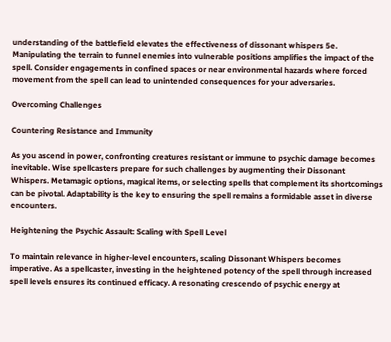understanding of the battlefield elevates the effectiveness of dissonant whispers 5e. Manipulating the terrain to funnel enemies into vulnerable positions amplifies the impact of the spell. Consider engagements in confined spaces or near environmental hazards where forced movement from the spell can lead to unintended consequences for your adversaries.

Overcoming Challenges

Countering Resistance and Immunity

As you ascend in power, confronting creatures resistant or immune to psychic damage becomes inevitable. Wise spellcasters prepare for such challenges by augmenting their Dissonant Whispers. Metamagic options, magical items, or selecting spells that complement its shortcomings can be pivotal. Adaptability is the key to ensuring the spell remains a formidable asset in diverse encounters.

Heightening the Psychic Assault: Scaling with Spell Level

To maintain relevance in higher-level encounters, scaling Dissonant Whispers becomes imperative. As a spellcaster, investing in the heightened potency of the spell through increased spell levels ensures its continued efficacy. A resonating crescendo of psychic energy at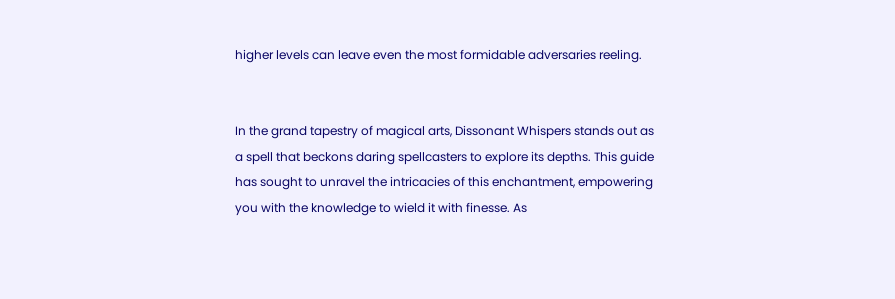higher levels can leave even the most formidable adversaries reeling.


In the grand tapestry of magical arts, Dissonant Whispers stands out as a spell that beckons daring spellcasters to explore its depths. This guide has sought to unravel the intricacies of this enchantment, empowering you with the knowledge to wield it with finesse. As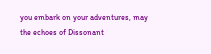you embark on your adventures, may the echoes of Dissonant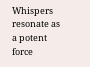Whispers resonate as a potent force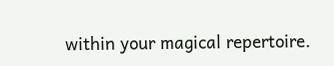within your magical repertoire.